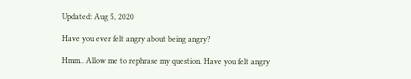Updated: Aug 5, 2020

Have you ever felt angry about being angry?

Hmm.. Allow me to rephrase my question. Have you felt angry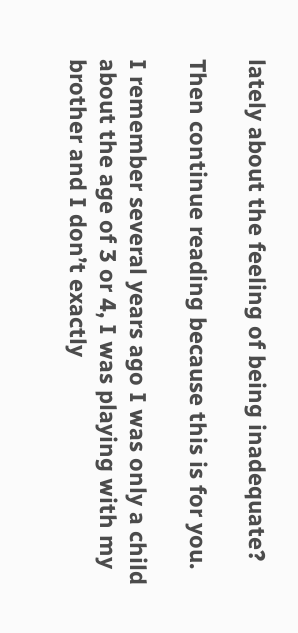lately about the feeling of being inadequate?

Then continue reading because this is for you.

I remember several years ago I was only a child about the age of 3 or 4, I was playing with my brother and I don’t exactly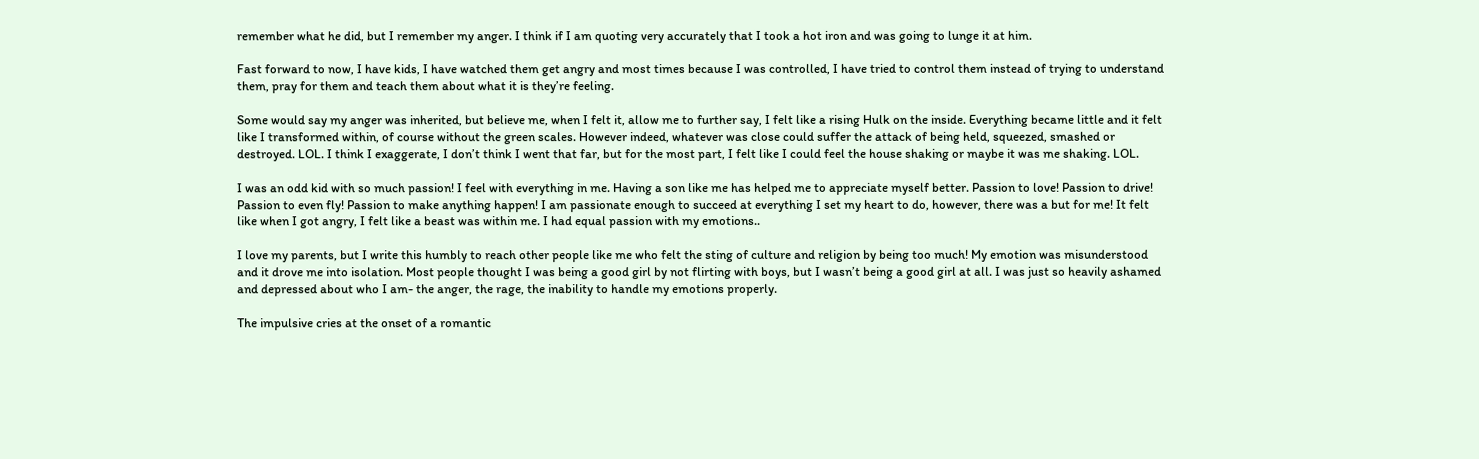remember what he did, but I remember my anger. I think if I am quoting very accurately that I took a hot iron and was going to lunge it at him.

Fast forward to now, I have kids, I have watched them get angry and most times because I was controlled, I have tried to control them instead of trying to understand them, pray for them and teach them about what it is they’re feeling.

Some would say my anger was inherited, but believe me, when I felt it, allow me to further say, I felt like a rising Hulk on the inside. Everything became little and it felt like I transformed within, of course without the green scales. However indeed, whatever was close could suffer the attack of being held, squeezed, smashed or destroyed. LOL. I think I exaggerate, I don’t think I went that far, but for the most part, I felt like I could feel the house shaking or maybe it was me shaking. LOL.

I was an odd kid with so much passion! I feel with everything in me. Having a son like me has helped me to appreciate myself better. Passion to love! Passion to drive! Passion to even fly! Passion to make anything happen! I am passionate enough to succeed at everything I set my heart to do, however, there was a but for me! It felt like when I got angry, I felt like a beast was within me. I had equal passion with my emotions..

I love my parents, but I write this humbly to reach other people like me who felt the sting of culture and religion by being too much! My emotion was misunderstood and it drove me into isolation. Most people thought I was being a good girl by not flirting with boys, but I wasn’t being a good girl at all. I was just so heavily ashamed and depressed about who I am- the anger, the rage, the inability to handle my emotions properly.

The impulsive cries at the onset of a romantic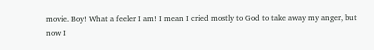movie. Boy! What a feeler I am! I mean I cried mostly to God to take away my anger, but now I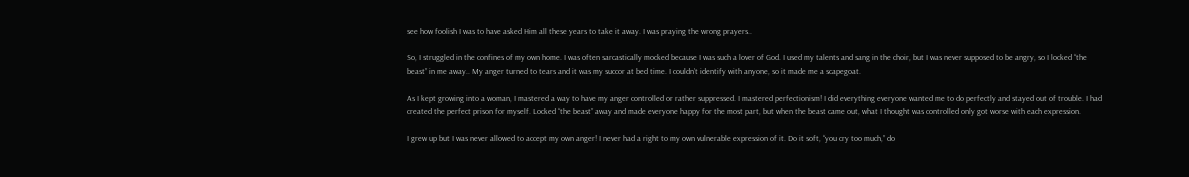see how foolish I was to have asked Him all these years to take it away. I was praying the wrong prayers..

So, I struggled in the confines of my own home. I was often sarcastically mocked because I was such a lover of God. I used my talents and sang in the choir, but I was never supposed to be angry, so I locked “the beast” in me away.. My anger turned to tears and it was my succor at bed time. I couldn’t identify with anyone, so it made me a scapegoat.

As I kept growing into a woman, I mastered a way to have my anger controlled or rather suppressed. I mastered perfectionism! I did everything everyone wanted me to do perfectly and stayed out of trouble. I had created the perfect prison for myself. Locked “the beast” away and made everyone happy for the most part, but when the beast came out, what I thought was controlled only got worse with each expression.

I grew up but I was never allowed to accept my own anger! I never had a right to my own vulnerable expression of it. Do it soft, “you cry too much,” do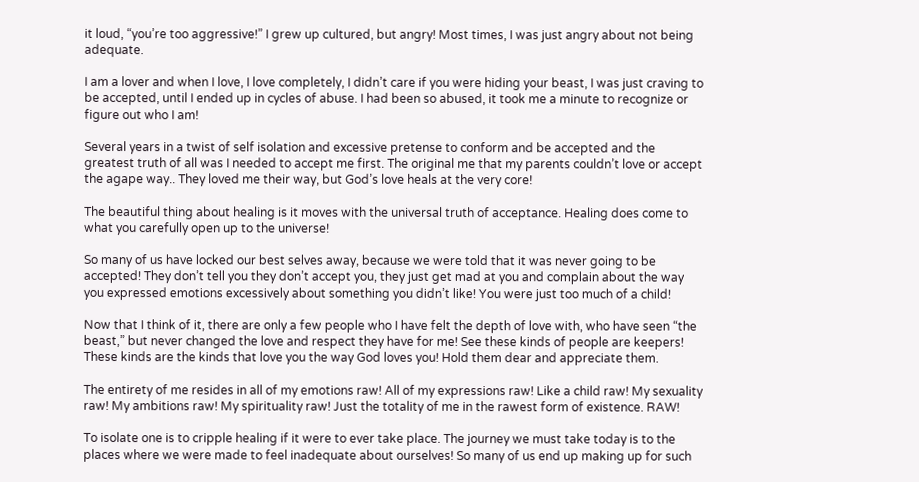it loud, “you’re too aggressive!” I grew up cultured, but angry! Most times, I was just angry about not being adequate.

I am a lover and when I love, I love completely, I didn’t care if you were hiding your beast, I was just craving to be accepted, until I ended up in cycles of abuse. I had been so abused, it took me a minute to recognize or figure out who I am!

Several years in a twist of self isolation and excessive pretense to conform and be accepted and the greatest truth of all was I needed to accept me first. The original me that my parents couldn’t love or accept the agape way.. They loved me their way, but God’s love heals at the very core!

The beautiful thing about healing is it moves with the universal truth of acceptance. Healing does come to what you carefully open up to the universe!

So many of us have locked our best selves away, because we were told that it was never going to be accepted! They don’t tell you they don’t accept you, they just get mad at you and complain about the way you expressed emotions excessively about something you didn’t like! You were just too much of a child!

Now that I think of it, there are only a few people who I have felt the depth of love with, who have seen “the beast,” but never changed the love and respect they have for me! See these kinds of people are keepers! These kinds are the kinds that love you the way God loves you! Hold them dear and appreciate them.

The entirety of me resides in all of my emotions raw! All of my expressions raw! Like a child raw! My sexuality raw! My ambitions raw! My spirituality raw! Just the totality of me in the rawest form of existence. RAW!

To isolate one is to cripple healing if it were to ever take place. The journey we must take today is to the places where we were made to feel inadequate about ourselves! So many of us end up making up for such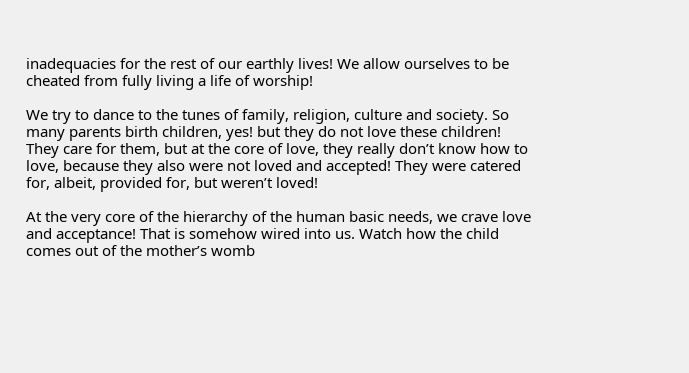inadequacies for the rest of our earthly lives! We allow ourselves to be cheated from fully living a life of worship!

We try to dance to the tunes of family, religion, culture and society. So many parents birth children, yes! but they do not love these children! They care for them, but at the core of love, they really don’t know how to love, because they also were not loved and accepted! They were catered for, albeit, provided for, but weren’t loved!

At the very core of the hierarchy of the human basic needs, we crave love and acceptance! That is somehow wired into us. Watch how the child comes out of the mother’s womb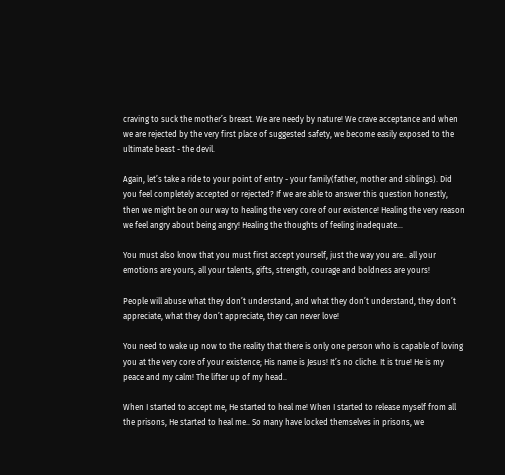craving to suck the mother’s breast. We are needy by nature! We crave acceptance and when we are rejected by the very first place of suggested safety, we become easily exposed to the ultimate beast - the devil.

Again, let’s take a ride to your point of entry - your family(father, mother and siblings). Did you feel completely accepted or rejected? If we are able to answer this question honestly, then we might be on our way to healing the very core of our existence! Healing the very reason we feel angry about being angry! Healing the thoughts of feeling inadequate...

You must also know that you must first accept yourself, just the way you are.. all your emotions are yours, all your talents, gifts, strength, courage and boldness are yours!

People will abuse what they don’t understand, and what they don’t understand, they don’t appreciate, what they don’t appreciate, they can never love!

You need to wake up now to the reality that there is only one person who is capable of loving you at the very core of your existence; His name is Jesus! It’s no cliche. It is true! He is my peace and my calm! The lifter up of my head..

When I started to accept me, He started to heal me! When I started to release myself from all the prisons, He started to heal me.. So many have locked themselves in prisons, we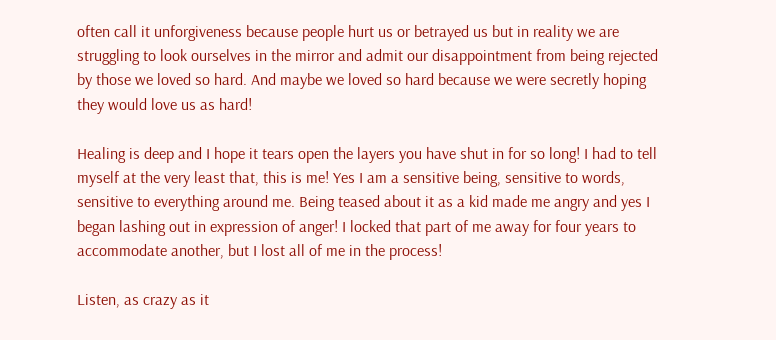often call it unforgiveness because people hurt us or betrayed us but in reality we are struggling to look ourselves in the mirror and admit our disappointment from being rejected by those we loved so hard. And maybe we loved so hard because we were secretly hoping they would love us as hard!

Healing is deep and I hope it tears open the layers you have shut in for so long! I had to tell myself at the very least that, this is me! Yes I am a sensitive being, sensitive to words, sensitive to everything around me. Being teased about it as a kid made me angry and yes I began lashing out in expression of anger! I locked that part of me away for four years to accommodate another, but I lost all of me in the process!

Listen, as crazy as it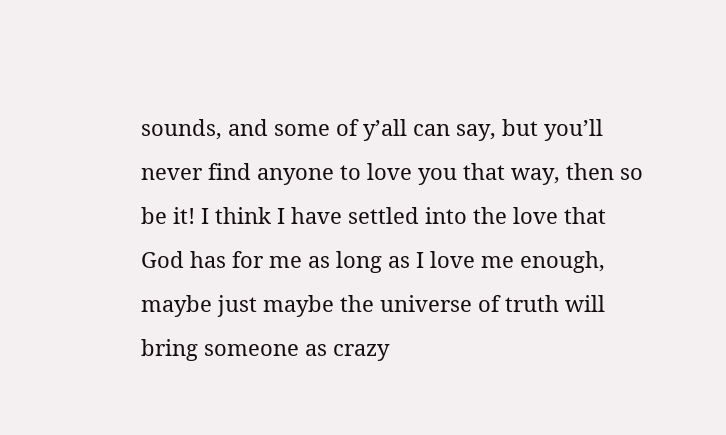sounds, and some of y’all can say, but you’ll never find anyone to love you that way, then so be it! I think I have settled into the love that God has for me as long as I love me enough, maybe just maybe the universe of truth will bring someone as crazy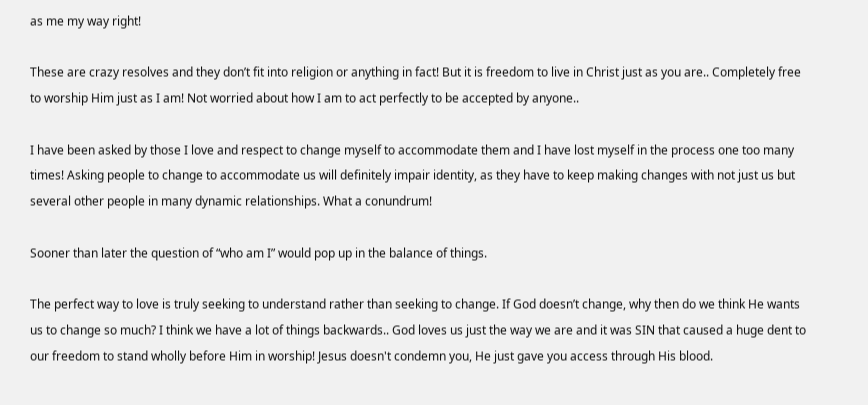as me my way right!

These are crazy resolves and they don’t fit into religion or anything in fact! But it is freedom to live in Christ just as you are.. Completely free to worship Him just as I am! Not worried about how I am to act perfectly to be accepted by anyone..

I have been asked by those I love and respect to change myself to accommodate them and I have lost myself in the process one too many times! Asking people to change to accommodate us will definitely impair identity, as they have to keep making changes with not just us but several other people in many dynamic relationships. What a conundrum!

Sooner than later the question of “who am I” would pop up in the balance of things.

The perfect way to love is truly seeking to understand rather than seeking to change. If God doesn’t change, why then do we think He wants us to change so much? I think we have a lot of things backwards.. God loves us just the way we are and it was SIN that caused a huge dent to our freedom to stand wholly before Him in worship! Jesus doesn't condemn you, He just gave you access through His blood.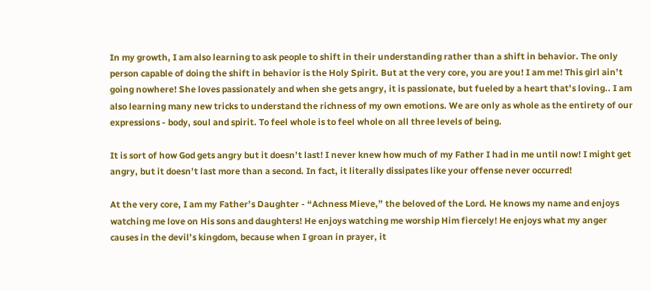In my growth, I am also learning to ask people to shift in their understanding rather than a shift in behavior. The only person capable of doing the shift in behavior is the Holy Spirit. But at the very core, you are you! I am me! This girl ain’t going nowhere! She loves passionately and when she gets angry, it is passionate, but fueled by a heart that’s loving.. I am also learning many new tricks to understand the richness of my own emotions. We are only as whole as the entirety of our expressions - body, soul and spirit. To feel whole is to feel whole on all three levels of being.

It is sort of how God gets angry but it doesn’t last! I never knew how much of my Father I had in me until now! I might get angry, but it doesn’t last more than a second. In fact, it literally dissipates like your offense never occurred!

At the very core, I am my Father’s Daughter - “Achness Mieve,” the beloved of the Lord. He knows my name and enjoys watching me love on His sons and daughters! He enjoys watching me worship Him fiercely! He enjoys what my anger causes in the devil’s kingdom, because when I groan in prayer, it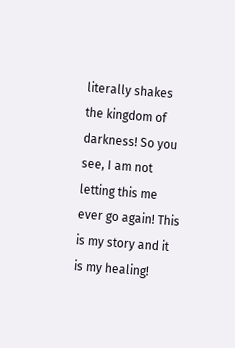literally shakes the kingdom of darkness! So you see, I am not letting this me ever go again! This is my story and it is my healing!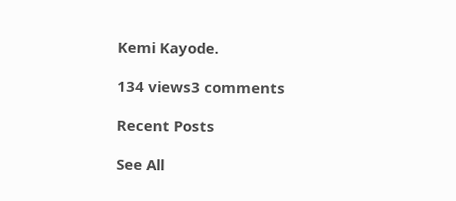Kemi Kayode.

134 views3 comments

Recent Posts

See All